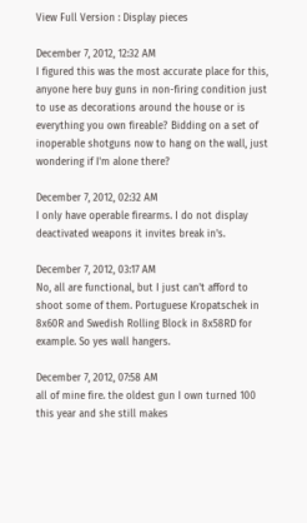View Full Version : Display pieces

December 7, 2012, 12:32 AM
I figured this was the most accurate place for this, anyone here buy guns in non-firing condition just to use as decorations around the house or is everything you own fireable? Bidding on a set of inoperable shotguns now to hang on the wall, just wondering if I'm alone there?

December 7, 2012, 02:32 AM
I only have operable firearms. I do not display deactivated weapons it invites break in's.

December 7, 2012, 03:17 AM
No, all are functional, but I just can't afford to shoot some of them. Portuguese Kropatschek in 8x60R and Swedish Rolling Block in 8x58RD for example. So yes wall hangers.

December 7, 2012, 07:58 AM
all of mine fire. the oldest gun I own turned 100 this year and she still makes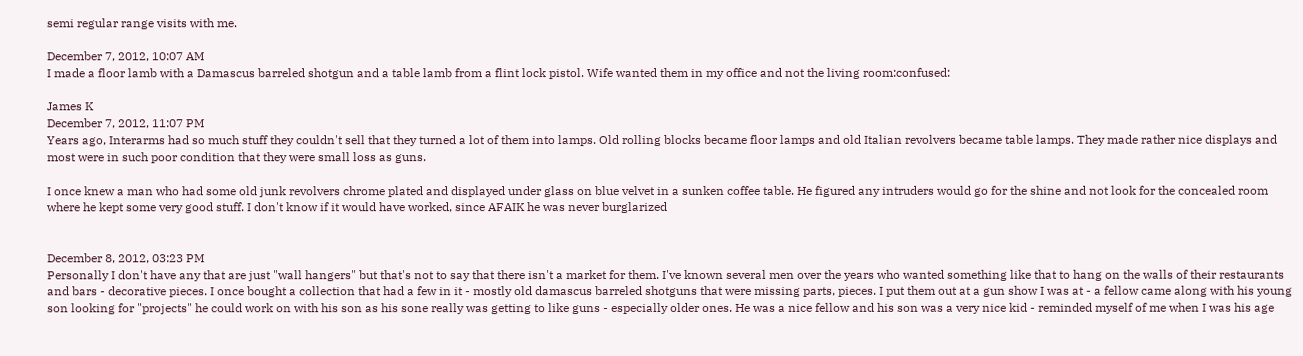semi regular range visits with me.

December 7, 2012, 10:07 AM
I made a floor lamb with a Damascus barreled shotgun and a table lamb from a flint lock pistol. Wife wanted them in my office and not the living room:confused:

James K
December 7, 2012, 11:07 PM
Years ago, Interarms had so much stuff they couldn't sell that they turned a lot of them into lamps. Old rolling blocks became floor lamps and old Italian revolvers became table lamps. They made rather nice displays and most were in such poor condition that they were small loss as guns.

I once knew a man who had some old junk revolvers chrome plated and displayed under glass on blue velvet in a sunken coffee table. He figured any intruders would go for the shine and not look for the concealed room where he kept some very good stuff. I don't know if it would have worked, since AFAIK he was never burglarized


December 8, 2012, 03:23 PM
Personally I don't have any that are just "wall hangers" but that's not to say that there isn't a market for them. I've known several men over the years who wanted something like that to hang on the walls of their restaurants and bars - decorative pieces. I once bought a collection that had a few in it - mostly old damascus barreled shotguns that were missing parts, pieces. I put them out at a gun show I was at - a fellow came along with his young son looking for "projects" he could work on with his son as his sone really was getting to like guns - especially older ones. He was a nice fellow and his son was a very nice kid - reminded myself of me when I was his age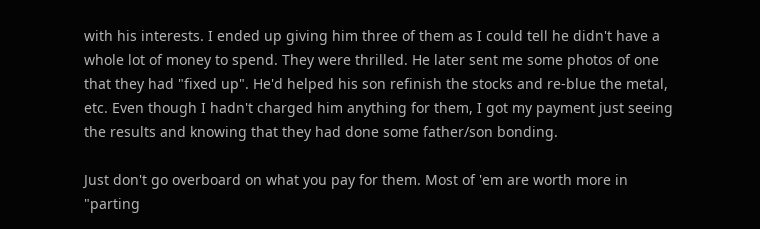with his interests. I ended up giving him three of them as I could tell he didn't have a whole lot of money to spend. They were thrilled. He later sent me some photos of one that they had "fixed up". He'd helped his son refinish the stocks and re-blue the metal, etc. Even though I hadn't charged him anything for them, I got my payment just seeing the results and knowing that they had done some father/son bonding.

Just don't go overboard on what you pay for them. Most of 'em are worth more in "parting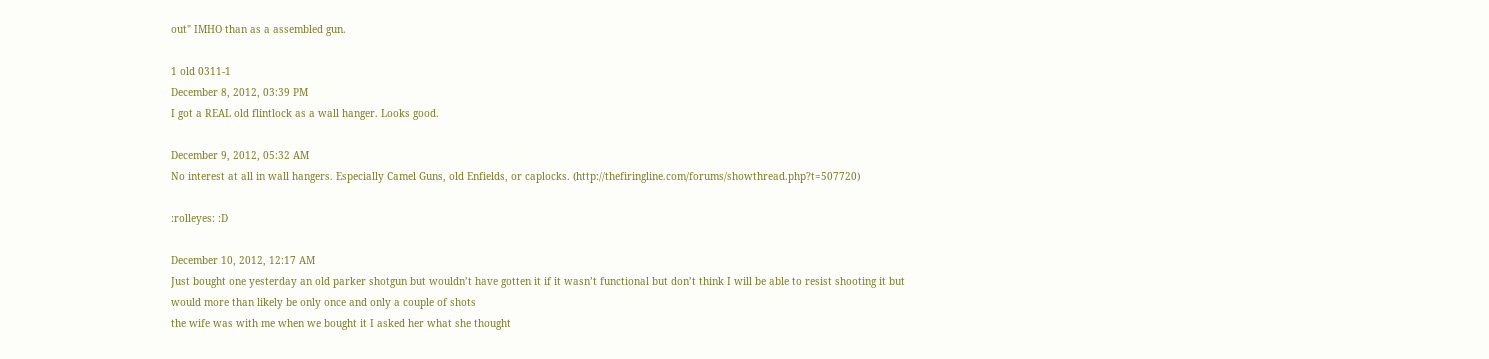out" IMHO than as a assembled gun.

1 old 0311-1
December 8, 2012, 03:39 PM
I got a REAL old flintlock as a wall hanger. Looks good.

December 9, 2012, 05:32 AM
No interest at all in wall hangers. Especially Camel Guns, old Enfields, or caplocks. (http://thefiringline.com/forums/showthread.php?t=507720)

:rolleyes: :D

December 10, 2012, 12:17 AM
Just bought one yesterday an old parker shotgun but wouldn’t have gotten it if it wasn’t functional but don’t think I will be able to resist shooting it but would more than likely be only once and only a couple of shots
the wife was with me when we bought it I asked her what she thought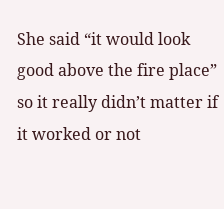She said “it would look good above the fire place” so it really didn’t matter if it worked or not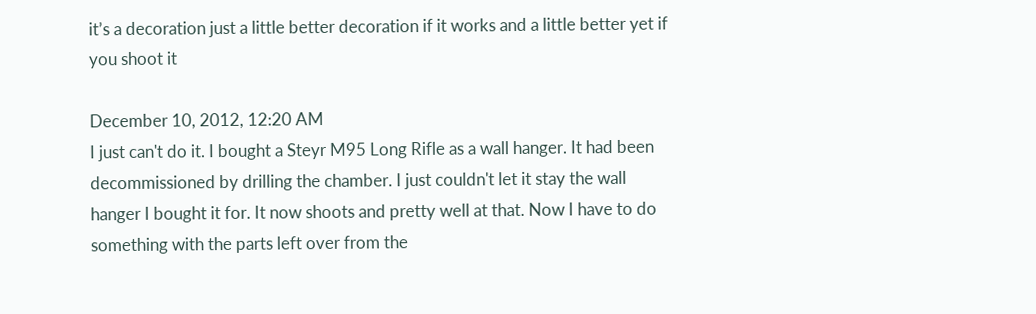it’s a decoration just a little better decoration if it works and a little better yet if you shoot it

December 10, 2012, 12:20 AM
I just can't do it. I bought a Steyr M95 Long Rifle as a wall hanger. It had been decommissioned by drilling the chamber. I just couldn't let it stay the wall hanger I bought it for. It now shoots and pretty well at that. Now I have to do something with the parts left over from the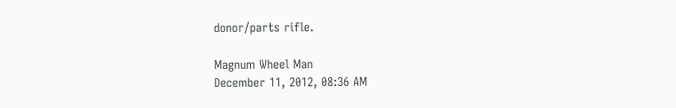donor/parts rifle.

Magnum Wheel Man
December 11, 2012, 08:36 AM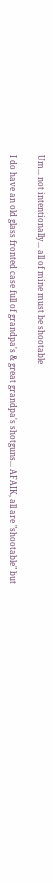Um... not intentionally... all of mine must be shootable

I do have an old glass fronted case full of grandpa's & great grandpa's shotguns... AFAIK, all are "shootable" but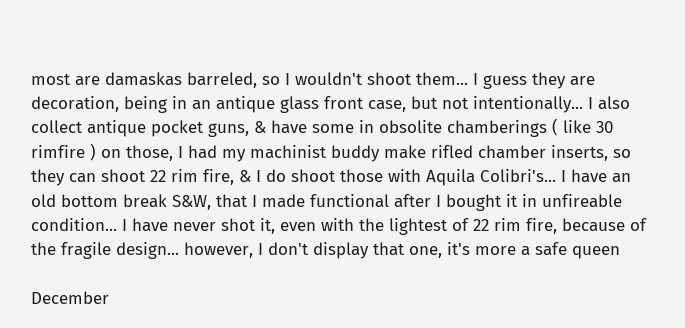most are damaskas barreled, so I wouldn't shoot them... I guess they are decoration, being in an antique glass front case, but not intentionally... I also collect antique pocket guns, & have some in obsolite chamberings ( like 30 rimfire ) on those, I had my machinist buddy make rifled chamber inserts, so they can shoot 22 rim fire, & I do shoot those with Aquila Colibri's... I have an old bottom break S&W, that I made functional after I bought it in unfireable condition... I have never shot it, even with the lightest of 22 rim fire, because of the fragile design... however, I don't display that one, it's more a safe queen

December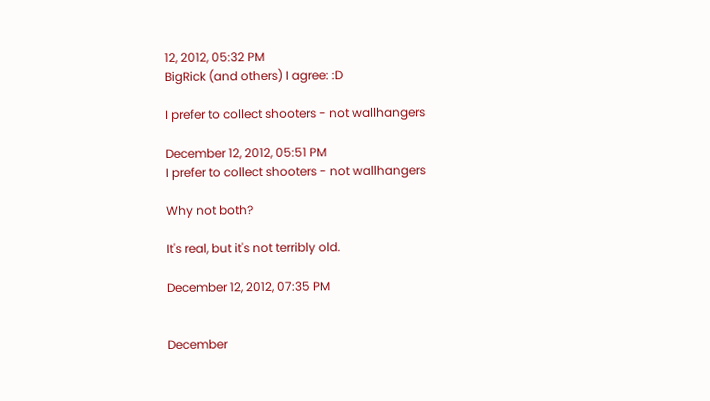12, 2012, 05:32 PM
BigRick (and others) I agree: :D

I prefer to collect shooters - not wallhangers

December 12, 2012, 05:51 PM
I prefer to collect shooters - not wallhangers

Why not both?

It's real, but it's not terribly old.

December 12, 2012, 07:35 PM


December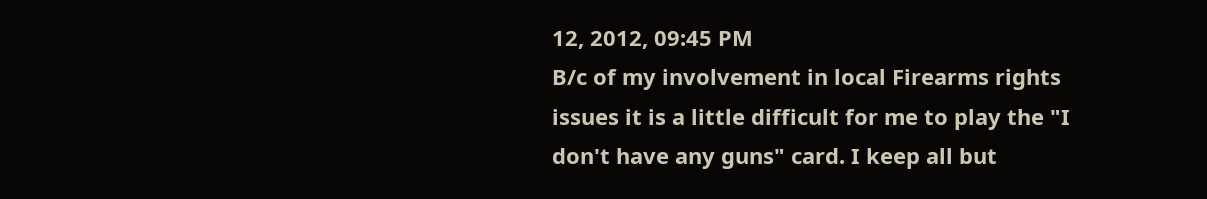12, 2012, 09:45 PM
B/c of my involvement in local Firearms rights issues it is a little difficult for me to play the "I don't have any guns" card. I keep all but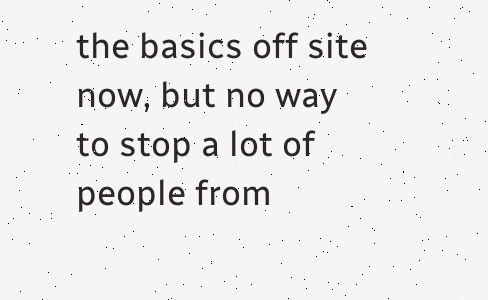the basics off site now, but no way to stop a lot of people from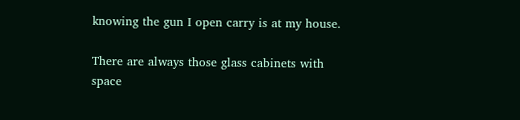knowing the gun I open carry is at my house.

There are always those glass cabinets with space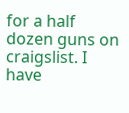for a half dozen guns on craigslist. I have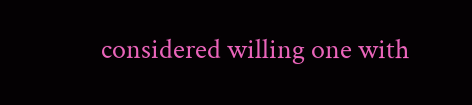considered willing one with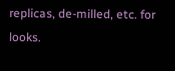replicas, de-milled, etc. for looks.